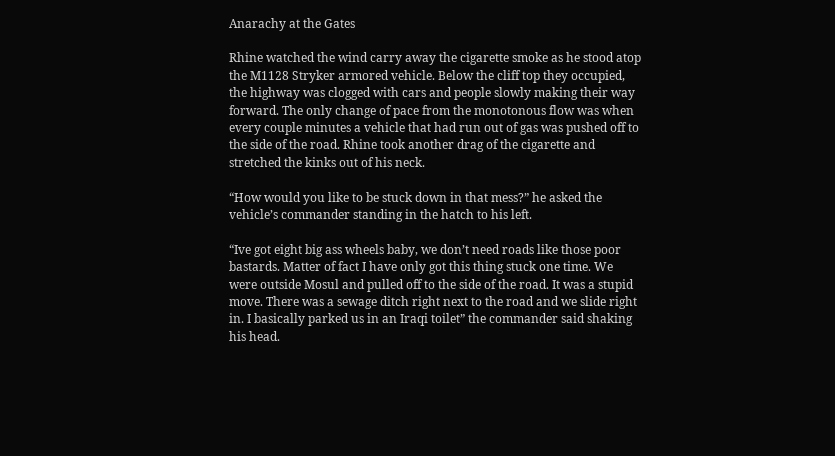Anarachy at the Gates

Rhine watched the wind carry away the cigarette smoke as he stood atop the M1128 Stryker armored vehicle. Below the cliff top they occupied, the highway was clogged with cars and people slowly making their way forward. The only change of pace from the monotonous flow was when every couple minutes a vehicle that had run out of gas was pushed off to the side of the road. Rhine took another drag of the cigarette and stretched the kinks out of his neck.

“How would you like to be stuck down in that mess?” he asked the vehicle’s commander standing in the hatch to his left.

“Ive got eight big ass wheels baby, we don’t need roads like those poor bastards. Matter of fact I have only got this thing stuck one time. We were outside Mosul and pulled off to the side of the road. It was a stupid move. There was a sewage ditch right next to the road and we slide right in. I basically parked us in an Iraqi toilet” the commander said shaking his head.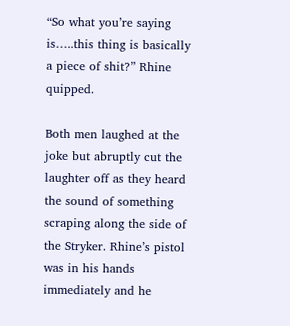“So what you’re saying is…..this thing is basically a piece of shit?” Rhine quipped.

Both men laughed at the joke but abruptly cut the laughter off as they heard the sound of something scraping along the side of the Stryker. Rhine’s pistol was in his hands immediately and he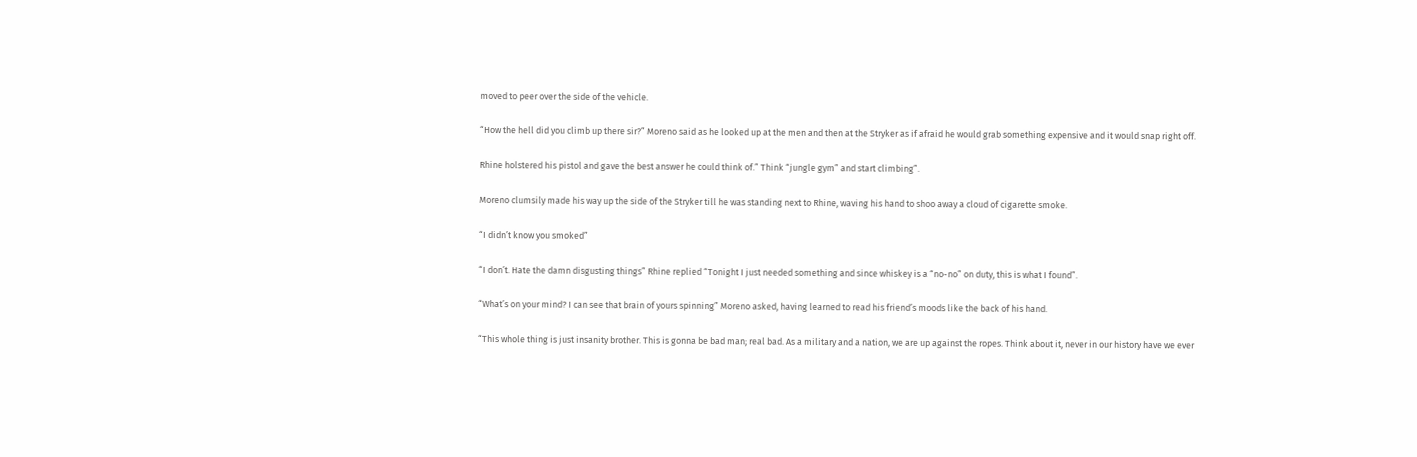moved to peer over the side of the vehicle.

“How the hell did you climb up there sir?” Moreno said as he looked up at the men and then at the Stryker as if afraid he would grab something expensive and it would snap right off.

Rhine holstered his pistol and gave the best answer he could think of.” Think “jungle gym” and start climbing”.

Moreno clumsily made his way up the side of the Stryker till he was standing next to Rhine, waving his hand to shoo away a cloud of cigarette smoke.

“I didn’t know you smoked”

“I don’t. Hate the damn disgusting things” Rhine replied “Tonight I just needed something and since whiskey is a “no-no” on duty, this is what I found”.

“What’s on your mind? I can see that brain of yours spinning” Moreno asked, having learned to read his friend’s moods like the back of his hand.

“This whole thing is just insanity brother. This is gonna be bad man; real bad. As a military and a nation, we are up against the ropes. Think about it, never in our history have we ever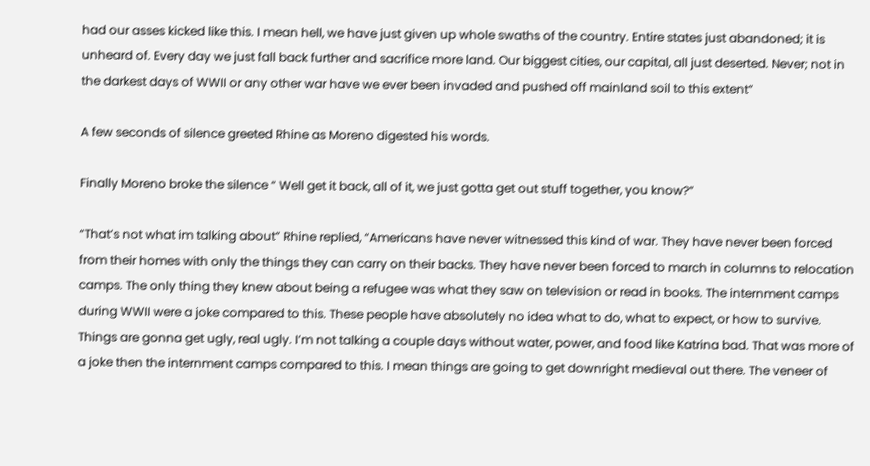had our asses kicked like this. I mean hell, we have just given up whole swaths of the country. Entire states just abandoned; it is unheard of. Every day we just fall back further and sacrifice more land. Our biggest cities, our capital, all just deserted. Never; not in the darkest days of WWII or any other war have we ever been invaded and pushed off mainland soil to this extent”

A few seconds of silence greeted Rhine as Moreno digested his words.

Finally Moreno broke the silence “ Well get it back, all of it, we just gotta get out stuff together, you know?”

“That’s not what im talking about” Rhine replied, “Americans have never witnessed this kind of war. They have never been forced from their homes with only the things they can carry on their backs. They have never been forced to march in columns to relocation camps. The only thing they knew about being a refugee was what they saw on television or read in books. The internment camps during WWII were a joke compared to this. These people have absolutely no idea what to do, what to expect, or how to survive. Things are gonna get ugly, real ugly. I’m not talking a couple days without water, power, and food like Katrina bad. That was more of a joke then the internment camps compared to this. I mean things are going to get downright medieval out there. The veneer of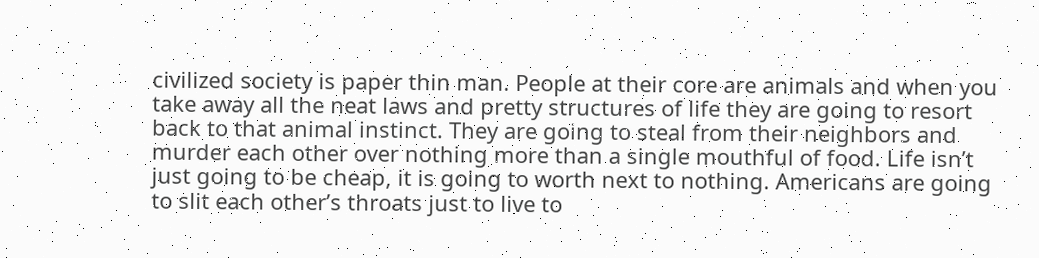civilized society is paper thin man. People at their core are animals and when you take away all the neat laws and pretty structures of life they are going to resort back to that animal instinct. They are going to steal from their neighbors and murder each other over nothing more than a single mouthful of food. Life isn’t just going to be cheap, it is going to worth next to nothing. Americans are going to slit each other’s throats just to live to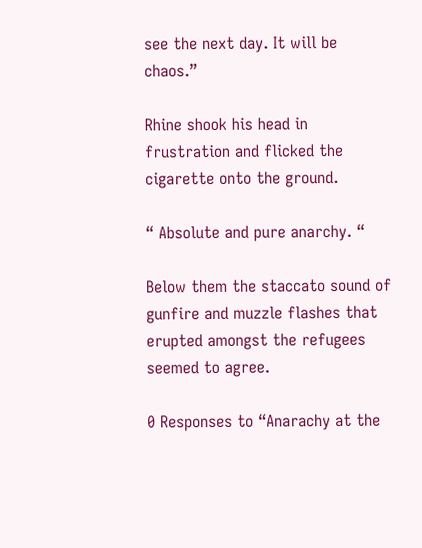see the next day. It will be chaos.”

Rhine shook his head in frustration and flicked the cigarette onto the ground.

“ Absolute and pure anarchy. “

Below them the staccato sound of gunfire and muzzle flashes that erupted amongst the refugees seemed to agree.

0 Responses to “Anarachy at the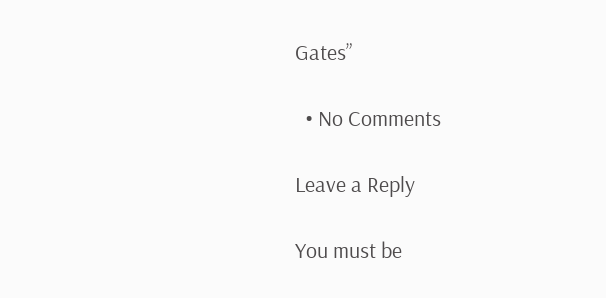Gates”

  • No Comments

Leave a Reply

You must be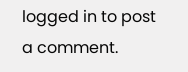logged in to post a comment.